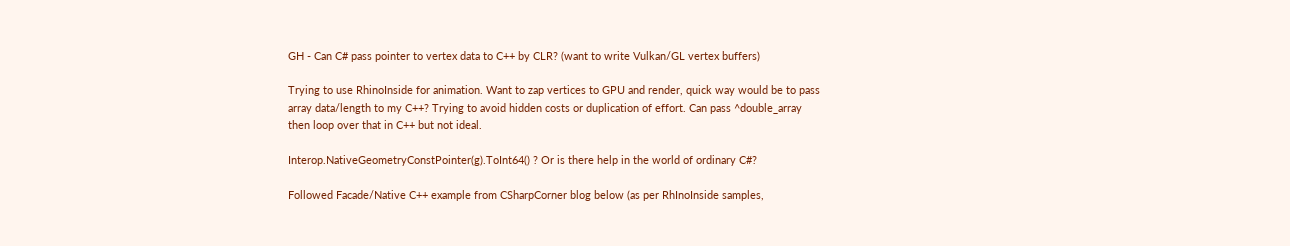GH - Can C# pass pointer to vertex data to C++ by CLR? (want to write Vulkan/GL vertex buffers)

Trying to use RhinoInside for animation. Want to zap vertices to GPU and render, quick way would be to pass array data/length to my C++? Trying to avoid hidden costs or duplication of effort. Can pass ^double_array then loop over that in C++ but not ideal.

Interop.NativeGeometryConstPointer(g).ToInt64() ? Or is there help in the world of ordinary C#?

Followed Facade/Native C++ example from CSharpCorner blog below (as per RhInoInside samples,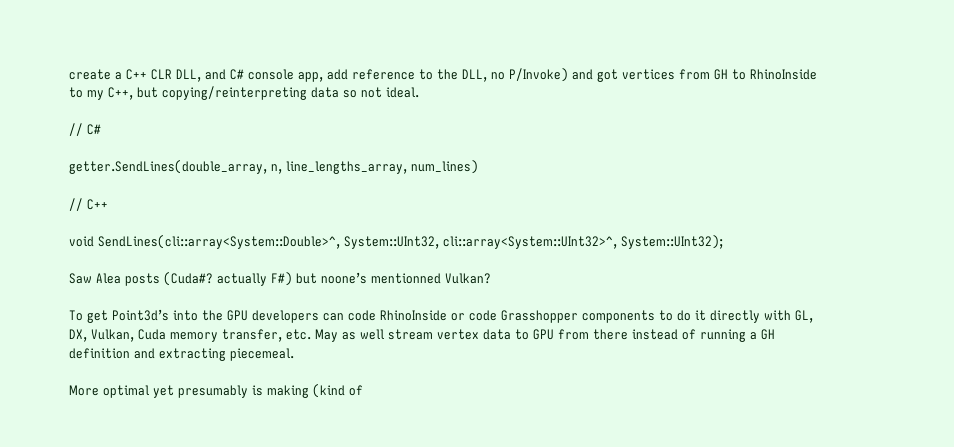create a C++ CLR DLL, and C# console app, add reference to the DLL, no P/Invoke) and got vertices from GH to RhinoInside to my C++, but copying/reinterpreting data so not ideal.

// C#

getter.SendLines(double_array, n, line_lengths_array, num_lines)

// C++

void SendLines(cli::array<System::Double>^, System::UInt32, cli::array<System::UInt32>^, System::UInt32);

Saw Alea posts (Cuda#? actually F#) but noone’s mentionned Vulkan?

To get Point3d’s into the GPU developers can code RhinoInside or code Grasshopper components to do it directly with GL, DX, Vulkan, Cuda memory transfer, etc. May as well stream vertex data to GPU from there instead of running a GH definition and extracting piecemeal.

More optimal yet presumably is making (kind of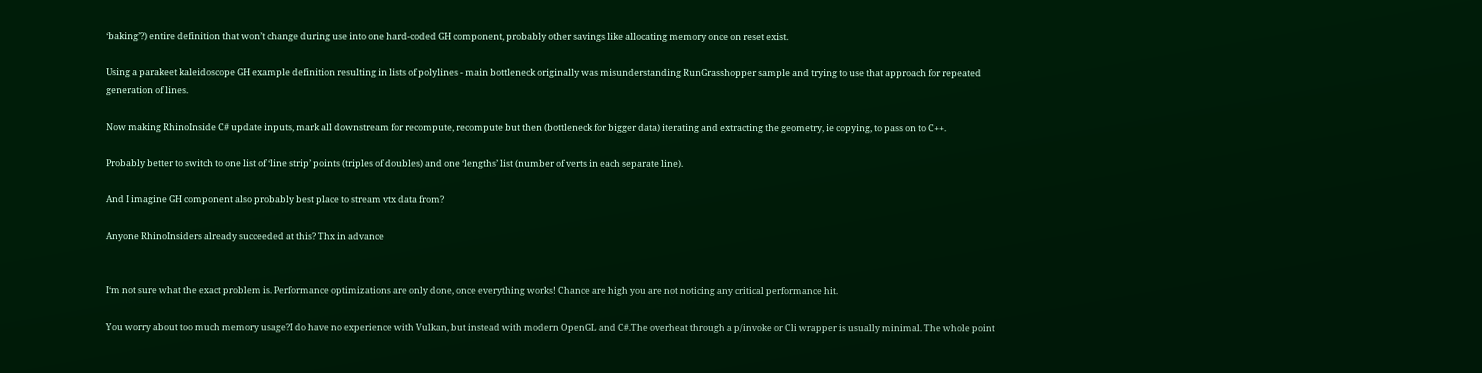‘baking’?) entire definition that won’t change during use into one hard-coded GH component, probably other savings like allocating memory once on reset exist.

Using a parakeet kaleidoscope GH example definition resulting in lists of polylines - main bottleneck originally was misunderstanding RunGrasshopper sample and trying to use that approach for repeated generation of lines.

Now making RhinoInside C# update inputs, mark all downstream for recompute, recompute but then (bottleneck for bigger data) iterating and extracting the geometry, ie copying, to pass on to C++.

Probably better to switch to one list of ‘line strip’ points (triples of doubles) and one ‘lengths’ list (number of verts in each separate line).

And I imagine GH component also probably best place to stream vtx data from?

Anyone RhinoInsiders already succeeded at this? Thx in advance


I‘m not sure what the exact problem is. Performance optimizations are only done, once everything works! Chance are high you are not noticing any critical performance hit.

You worry about too much memory usage?I do have no experience with Vulkan, but instead with modern OpenGL and C#.The overheat through a p/invoke or Cli wrapper is usually minimal. The whole point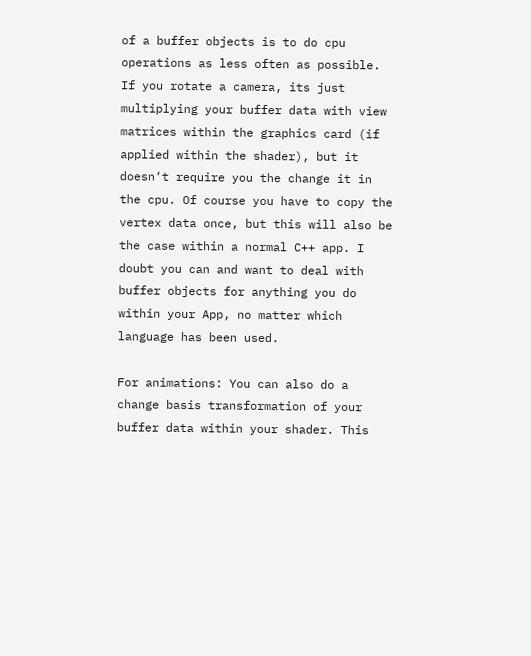of a buffer objects is to do cpu operations as less often as possible. If you rotate a camera, its just multiplying your buffer data with view matrices within the graphics card (if applied within the shader), but it doesn‘t require you the change it in the cpu. Of course you have to copy the vertex data once, but this will also be the case within a normal C++ app. I doubt you can and want to deal with buffer objects for anything you do within your App, no matter which language has been used.

For animations: You can also do a change basis transformation of your buffer data within your shader. This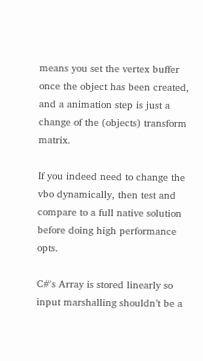means you set the vertex buffer once the object has been created, and a animation step is just a change of the (objects) transform matrix.

If you indeed need to change the vbo dynamically, then test and compare to a full native solution before doing high performance opts.

C#'s Array is stored linearly so input marshalling shouldn’t be a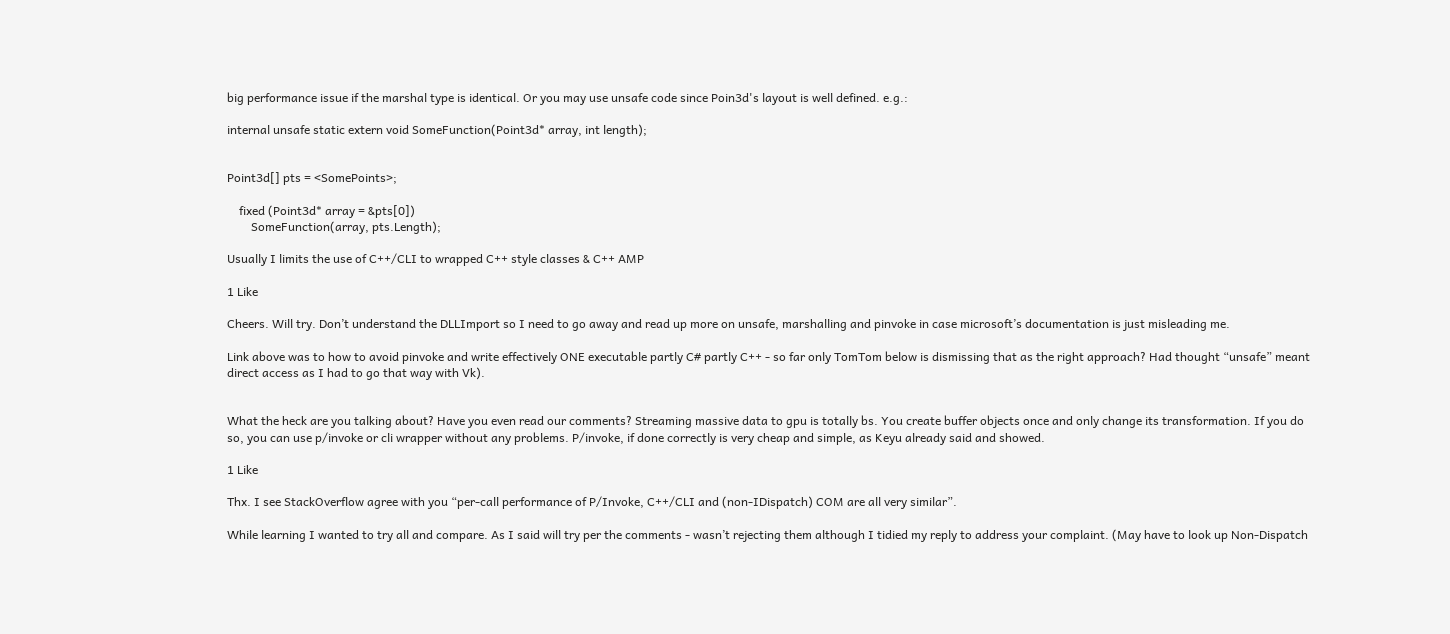big performance issue if the marshal type is identical. Or you may use unsafe code since Poin3d's layout is well defined. e.g.:

internal unsafe static extern void SomeFunction(Point3d* array, int length);


Point3d[] pts = <SomePoints>;

    fixed (Point3d* array = &pts[0])
        SomeFunction(array, pts.Length);

Usually I limits the use of C++/CLI to wrapped C++ style classes & C++ AMP

1 Like

Cheers. Will try. Don’t understand the DLLImport so I need to go away and read up more on unsafe, marshalling and pinvoke in case microsoft’s documentation is just misleading me.

Link above was to how to avoid pinvoke and write effectively ONE executable partly C# partly C++ - so far only TomTom below is dismissing that as the right approach? Had thought “unsafe” meant direct access as I had to go that way with Vk).


What the heck are you talking about? Have you even read our comments? Streaming massive data to gpu is totally bs. You create buffer objects once and only change its transformation. If you do so, you can use p/invoke or cli wrapper without any problems. P/invoke, if done correctly is very cheap and simple, as Keyu already said and showed.

1 Like

Thx. I see StackOverflow agree with you “per-call performance of P/Invoke, C++/CLI and (non-IDispatch) COM are all very similar”.

While learning I wanted to try all and compare. As I said will try per the comments - wasn’t rejecting them although I tidied my reply to address your complaint. (May have to look up Non-Dispatch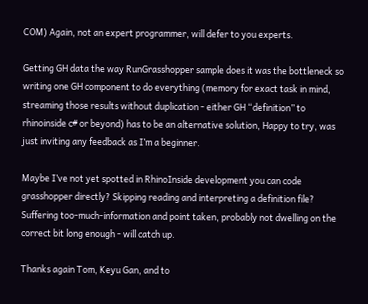COM) Again, not an expert programmer, will defer to you experts.

Getting GH data the way RunGrasshopper sample does it was the bottleneck so writing one GH component to do everything (memory for exact task in mind, streaming those results without duplication - either GH “definition” to rhinoinside c# or beyond) has to be an alternative solution, Happy to try, was just inviting any feedback as I’m a beginner.

Maybe I’ve not yet spotted in RhinoInside development you can code grasshopper directly? Skipping reading and interpreting a definition file? Suffering too-much-information and point taken, probably not dwelling on the correct bit long enough - will catch up.

Thanks again Tom, Keyu Gan, and to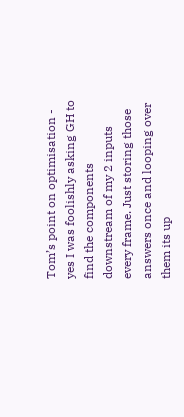Tom’s point on optimisation - yes I was foolishly asking GH to find the components downstream of my 2 inputs every frame. Just storing those answers once and looping over them its up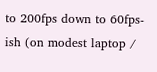to 200fps down to 60fps-ish (on modest laptop /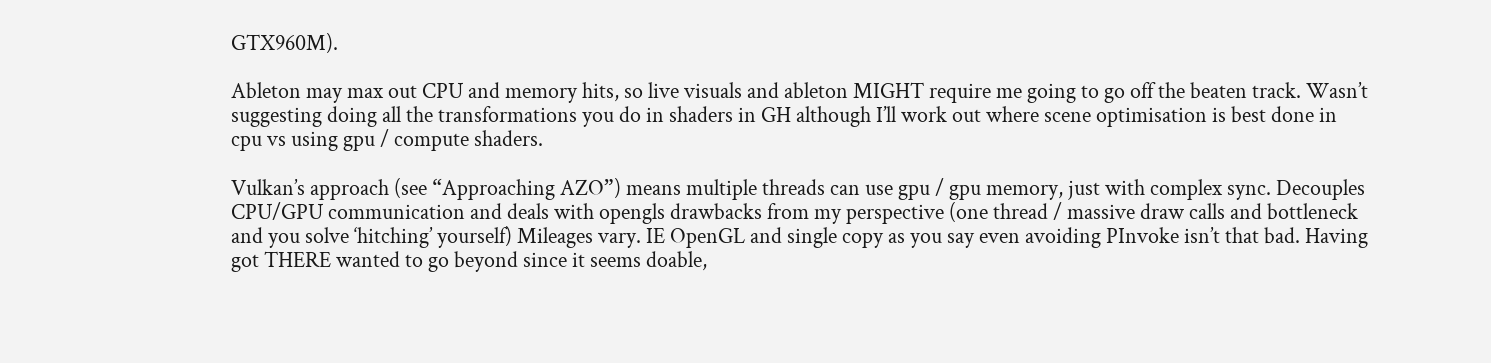GTX960M).

Ableton may max out CPU and memory hits, so live visuals and ableton MIGHT require me going to go off the beaten track. Wasn’t suggesting doing all the transformations you do in shaders in GH although I’ll work out where scene optimisation is best done in cpu vs using gpu / compute shaders.

Vulkan’s approach (see “Approaching AZO”) means multiple threads can use gpu / gpu memory, just with complex sync. Decouples CPU/GPU communication and deals with opengls drawbacks from my perspective (one thread / massive draw calls and bottleneck and you solve ‘hitching’ yourself) Mileages vary. IE OpenGL and single copy as you say even avoiding PInvoke isn’t that bad. Having got THERE wanted to go beyond since it seems doable,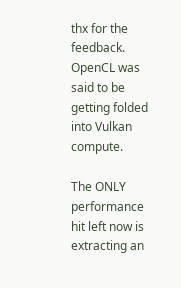thx for the feedback. OpenCL was said to be getting folded into Vulkan compute.

The ONLY performance hit left now is extracting an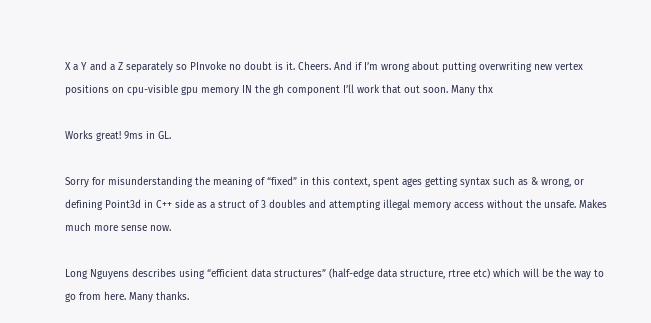X a Y and a Z separately so PInvoke no doubt is it. Cheers. And if I’m wrong about putting overwriting new vertex positions on cpu-visible gpu memory IN the gh component I’ll work that out soon. Many thx

Works great! 9ms in GL.

Sorry for misunderstanding the meaning of “fixed” in this context, spent ages getting syntax such as & wrong, or defining Point3d in C++ side as a struct of 3 doubles and attempting illegal memory access without the unsafe. Makes much more sense now.

Long Nguyens describes using “efficient data structures” (half-edge data structure, rtree etc) which will be the way to go from here. Many thanks.